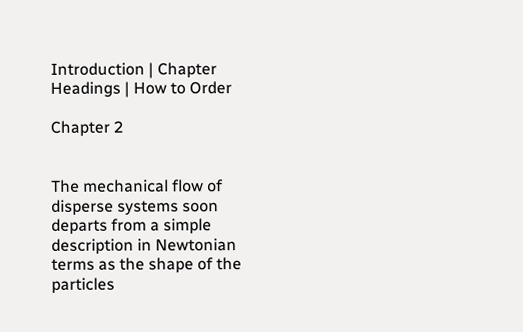Introduction | Chapter Headings | How to Order

Chapter 2


The mechanical flow of disperse systems soon departs from a simple description in Newtonian terms as the shape of the particles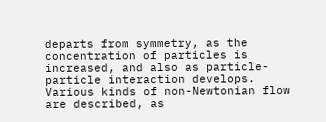departs from symmetry, as the concentration of particles is increased, and also as particle-particle interaction develops. Various kinds of non-Newtonian flow are described, as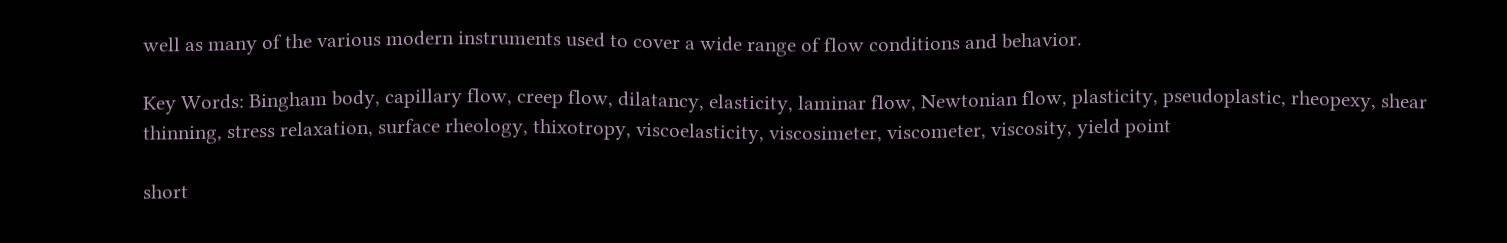well as many of the various modern instruments used to cover a wide range of flow conditions and behavior.

Key Words: Bingham body, capillary flow, creep flow, dilatancy, elasticity, laminar flow, Newtonian flow, plasticity, pseudoplastic, rheopexy, shear thinning, stress relaxation, surface rheology, thixotropy, viscoelasticity, viscosimeter, viscometer, viscosity, yield point

short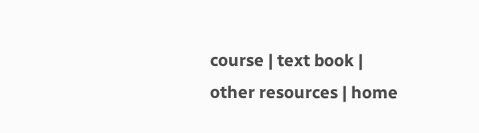course | text book | other resources | home